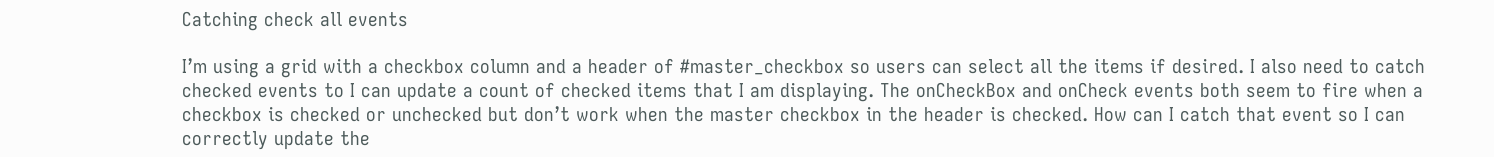Catching check all events

I’m using a grid with a checkbox column and a header of #master_checkbox so users can select all the items if desired. I also need to catch checked events to I can update a count of checked items that I am displaying. The onCheckBox and onCheck events both seem to fire when a checkbox is checked or unchecked but don’t work when the master checkbox in the header is checked. How can I catch that event so I can correctly update the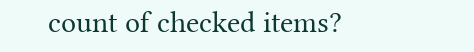count of checked items?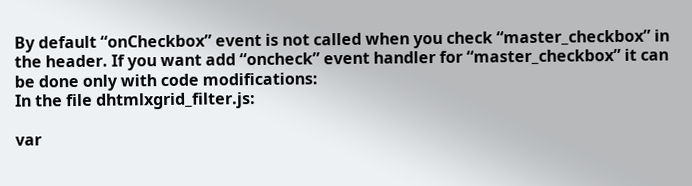By default “onCheckbox” event is not called when you check “master_checkbox” in the header. If you want add “oncheck” event handler for “master_checkbox” it can be done only with code modifications:
In the file dhtmlxgrid_filter.js:

var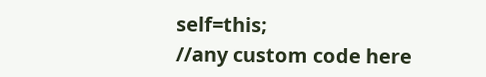self=this;
//any custom code here